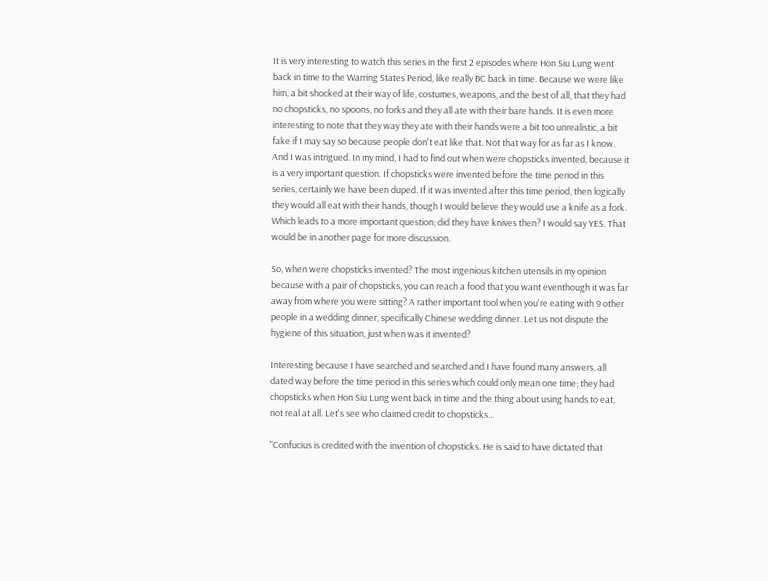It is very interesting to watch this series in the first 2 episodes where Hon Siu Lung went back in time to the Warring States Period, like really BC back in time. Because we were like him, a bit shocked at their way of life, costumes, weapons, and the best of all, that they had no chopsticks, no spoons, no forks and they all ate with their bare hands. It is even more interesting to note that they way they ate with their hands were a bit too unrealistic, a bit fake if I may say so because people don't eat like that. Not that way for as far as I know. And I was intrigued. In my mind, I had to find out when were chopsticks invented, because it is a very important question. If chopsticks were invented before the time period in this series, certainly we have been duped. If it was invented after this time period, then logically they would all eat with their hands, though I would believe they would use a knife as a fork. Which leads to a more important question; did they have knives then? I would say YES. That would be in another page for more discussion.

So, when were chopsticks invented? The most ingenious kitchen utensils in my opinion because with a pair of chopsticks, you can reach a food that you want eventhough it was far away from where you were sitting? A rather important tool when you're eating with 9 other people in a wedding dinner, specifically Chinese wedding dinner. Let us not dispute the hygiene of this situation, just when was it invented?

Interesting because I have searched and searched and I have found many answers, all dated way before the time period in this series which could only mean one time; they had chopsticks when Hon Siu Lung went back in time and the thing about using hands to eat, not real at all. Let's see who claimed credit to chopsticks...

"Confucius is credited with the invention of chopsticks. He is said to have dictated that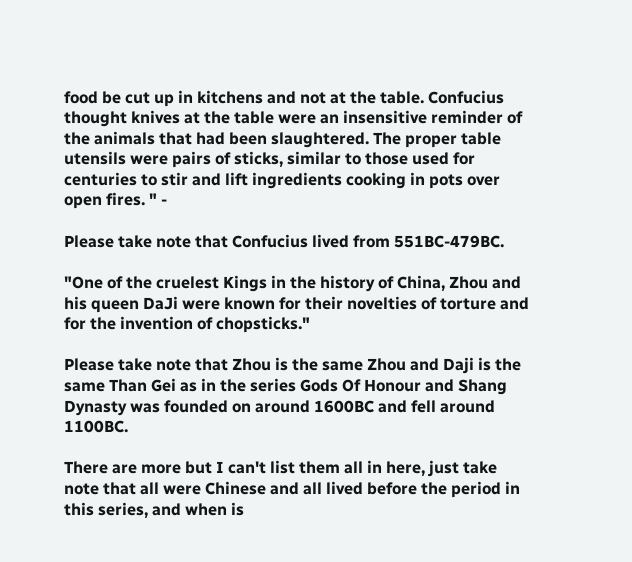food be cut up in kitchens and not at the table. Confucius thought knives at the table were an insensitive reminder of the animals that had been slaughtered. The proper table utensils were pairs of sticks, similar to those used for centuries to stir and lift ingredients cooking in pots over open fires. " -

Please take note that Confucius lived from 551BC-479BC.

"One of the cruelest Kings in the history of China, Zhou and his queen DaJi were known for their novelties of torture and for the invention of chopsticks."

Please take note that Zhou is the same Zhou and Daji is the same Than Gei as in the series Gods Of Honour and Shang Dynasty was founded on around 1600BC and fell around 1100BC.

There are more but I can't list them all in here, just take note that all were Chinese and all lived before the period in this series, and when is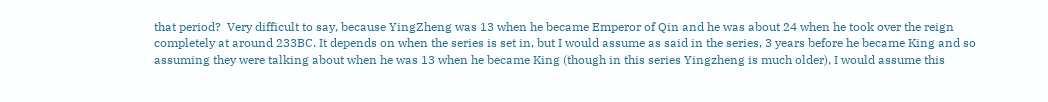that period?  Very difficult to say, because YingZheng was 13 when he became Emperor of Qin and he was about 24 when he took over the reign completely at around 233BC. It depends on when the series is set in, but I would assume as said in the series, 3 years before he became King and so assuming they were talking about when he was 13 when he became King (though in this series Yingzheng is much older), I would assume this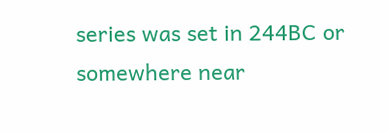series was set in 244BC or somewhere near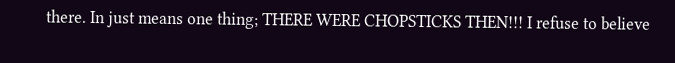there. In just means one thing; THERE WERE CHOPSTICKS THEN!!! I refuse to believe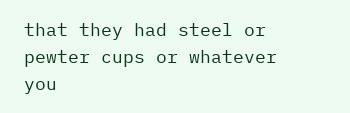that they had steel or pewter cups or whatever you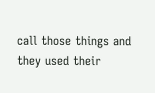call those things and they used their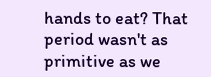hands to eat? That period wasn't as primitive as we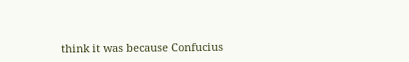think it was because Confucius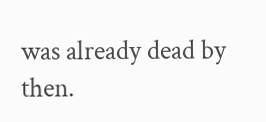was already dead by then.